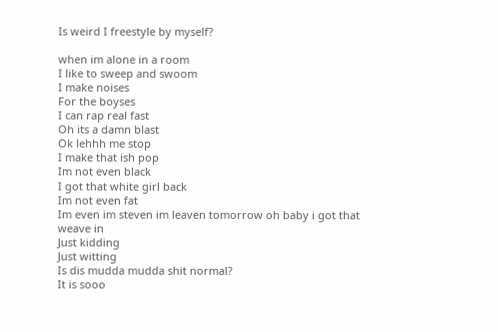Is weird I freestyle by myself?

when im alone in a room
I like to sweep and swoom
I make noises
For the boyses
I can rap real fast
Oh its a damn blast
Ok lehhh me stop
I make that ish pop
Im not even black
I got that white girl back
Im not even fat
Im even im steven im leaven tomorrow oh baby i got that weave in
Just kidding
Just witting
Is dis mudda mudda shit normal?
It is sooo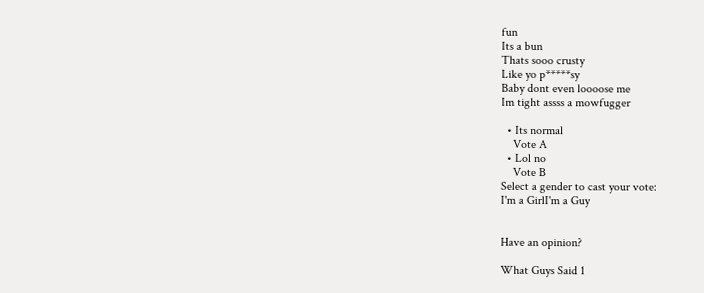fun
Its a bun
Thats sooo crusty
Like yo p*****sy
Baby dont even loooose me
Im tight assss a mowfugger

  • Its normal
    Vote A
  • Lol no
    Vote B
Select a gender to cast your vote:
I'm a GirlI'm a Guy


Have an opinion?

What Guys Said 1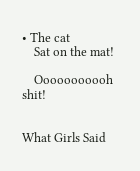• The cat
    Sat on the mat!

    Ooooooooooh shit!


What Girls Said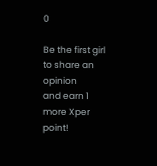0

Be the first girl to share an opinion
and earn 1 more Xper point!